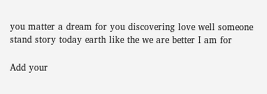you matter a dream for you discovering love well someone stand story today earth like the we are better I am for

Add your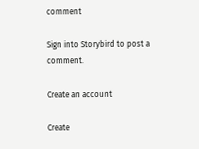comment

Sign into Storybird to post a comment.

Create an account

Create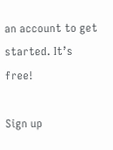an account to get started. It’s free!

Sign up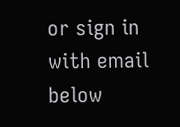or sign in with email below